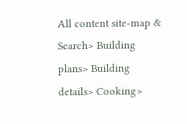All content site-map & Search> Building plans> Building details> Cooking>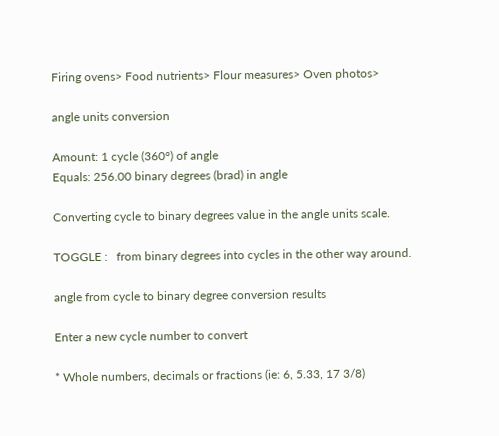Firing ovens> Food nutrients> Flour measures> Oven photos>

angle units conversion

Amount: 1 cycle (360°) of angle
Equals: 256.00 binary degrees (brad) in angle

Converting cycle to binary degrees value in the angle units scale.

TOGGLE :   from binary degrees into cycles in the other way around.

angle from cycle to binary degree conversion results

Enter a new cycle number to convert

* Whole numbers, decimals or fractions (ie: 6, 5.33, 17 3/8)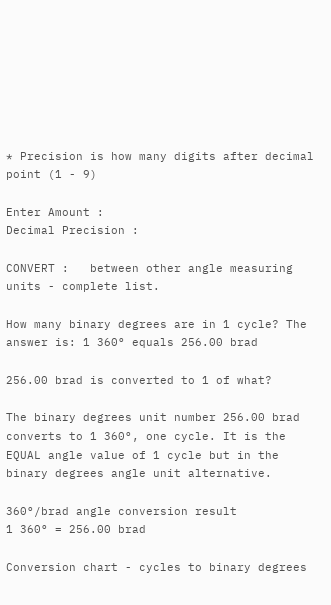* Precision is how many digits after decimal point (1 - 9)

Enter Amount :
Decimal Precision :

CONVERT :   between other angle measuring units - complete list.

How many binary degrees are in 1 cycle? The answer is: 1 360° equals 256.00 brad

256.00 brad is converted to 1 of what?

The binary degrees unit number 256.00 brad converts to 1 360°, one cycle. It is the EQUAL angle value of 1 cycle but in the binary degrees angle unit alternative.

360°/brad angle conversion result
1 360° = 256.00 brad

Conversion chart - cycles to binary degrees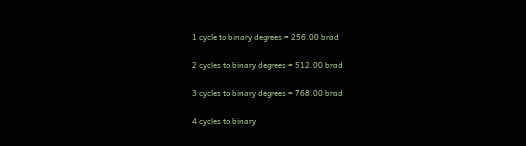1 cycle to binary degrees = 256.00 brad

2 cycles to binary degrees = 512.00 brad

3 cycles to binary degrees = 768.00 brad

4 cycles to binary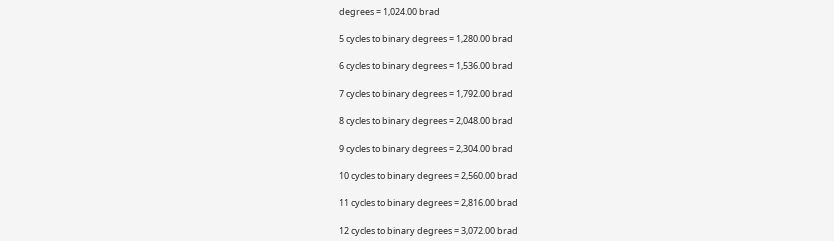degrees = 1,024.00 brad

5 cycles to binary degrees = 1,280.00 brad

6 cycles to binary degrees = 1,536.00 brad

7 cycles to binary degrees = 1,792.00 brad

8 cycles to binary degrees = 2,048.00 brad

9 cycles to binary degrees = 2,304.00 brad

10 cycles to binary degrees = 2,560.00 brad

11 cycles to binary degrees = 2,816.00 brad

12 cycles to binary degrees = 3,072.00 brad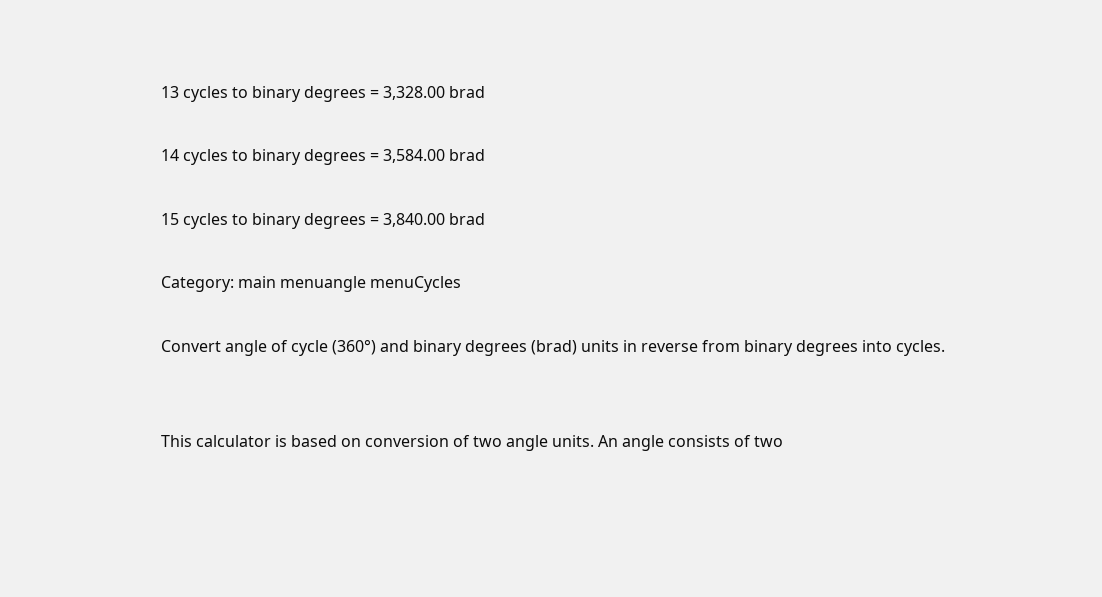13 cycles to binary degrees = 3,328.00 brad

14 cycles to binary degrees = 3,584.00 brad

15 cycles to binary degrees = 3,840.00 brad

Category: main menuangle menuCycles

Convert angle of cycle (360°) and binary degrees (brad) units in reverse from binary degrees into cycles.


This calculator is based on conversion of two angle units. An angle consists of two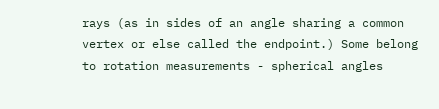rays (as in sides of an angle sharing a common vertex or else called the endpoint.) Some belong to rotation measurements - spherical angles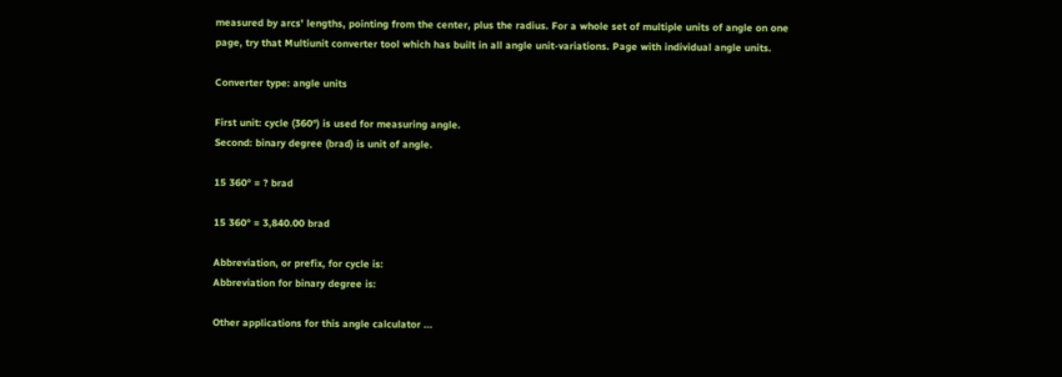measured by arcs' lengths, pointing from the center, plus the radius. For a whole set of multiple units of angle on one page, try that Multiunit converter tool which has built in all angle unit-variations. Page with individual angle units.

Converter type: angle units

First unit: cycle (360°) is used for measuring angle.
Second: binary degree (brad) is unit of angle.

15 360° = ? brad

15 360° = 3,840.00 brad

Abbreviation, or prefix, for cycle is:
Abbreviation for binary degree is:

Other applications for this angle calculator ...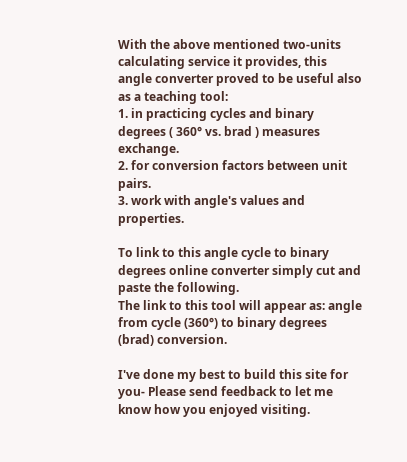With the above mentioned two-units calculating service it provides, this angle converter proved to be useful also as a teaching tool:
1. in practicing cycles and binary degrees ( 360° vs. brad ) measures exchange.
2. for conversion factors between unit pairs.
3. work with angle's values and properties.

To link to this angle cycle to binary degrees online converter simply cut and paste the following.
The link to this tool will appear as: angle from cycle (360°) to binary degrees (brad) conversion.

I've done my best to build this site for you- Please send feedback to let me know how you enjoyed visiting.